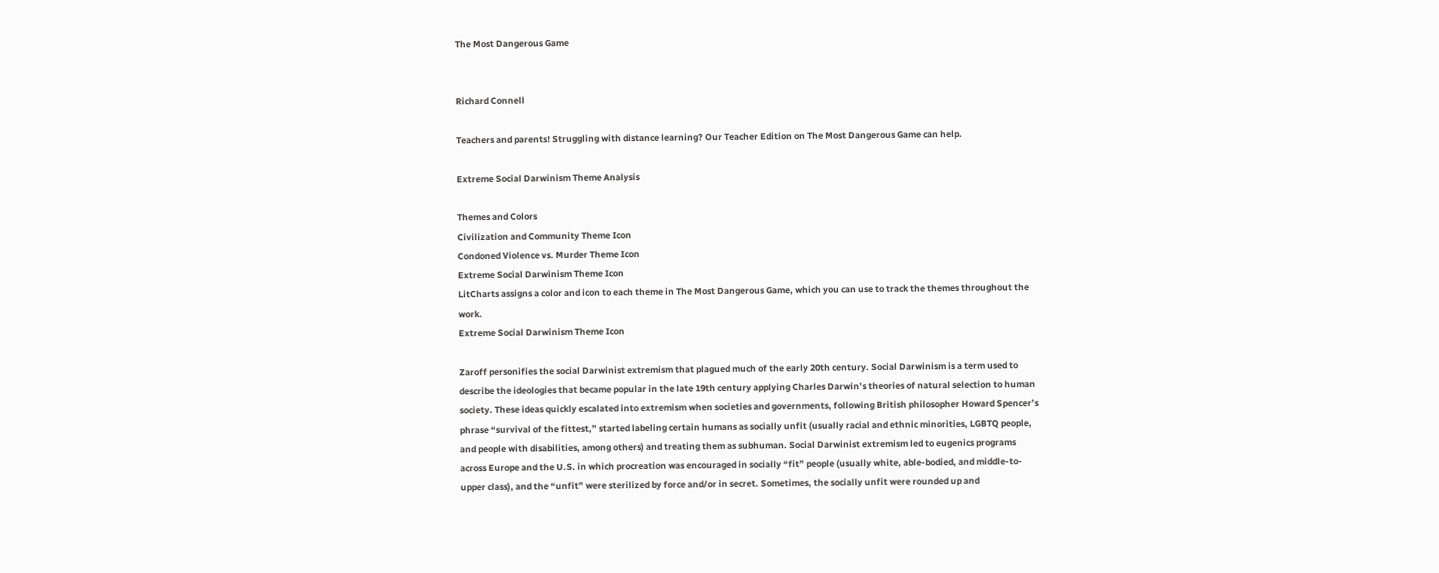The Most Dangerous Game


Richard Connell

Teachers and parents! Struggling with distance learning? Our Teacher Edition on The Most Dangerous Game can help.

Extreme Social Darwinism Theme Analysis

Themes and Colors
Civilization and Community Theme Icon
Condoned Violence vs. Murder Theme Icon
Extreme Social Darwinism Theme Icon
LitCharts assigns a color and icon to each theme in The Most Dangerous Game, which you can use to track the themes throughout the work.
Extreme Social Darwinism Theme Icon

Zaroff personifies the social Darwinist extremism that plagued much of the early 20th century. Social Darwinism is a term used to describe the ideologies that became popular in the late 19th century applying Charles Darwin’s theories of natural selection to human society. These ideas quickly escalated into extremism when societies and governments, following British philosopher Howard Spencer’s phrase “survival of the fittest,” started labeling certain humans as socially unfit (usually racial and ethnic minorities, LGBTQ people, and people with disabilities, among others) and treating them as subhuman. Social Darwinist extremism led to eugenics programs across Europe and the U.S. in which procreation was encouraged in socially “fit” people (usually white, able-bodied, and middle-to-upper class), and the “unfit” were sterilized by force and/or in secret. Sometimes, the socially unfit were rounded up and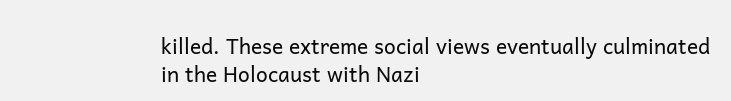killed. These extreme social views eventually culminated in the Holocaust with Nazi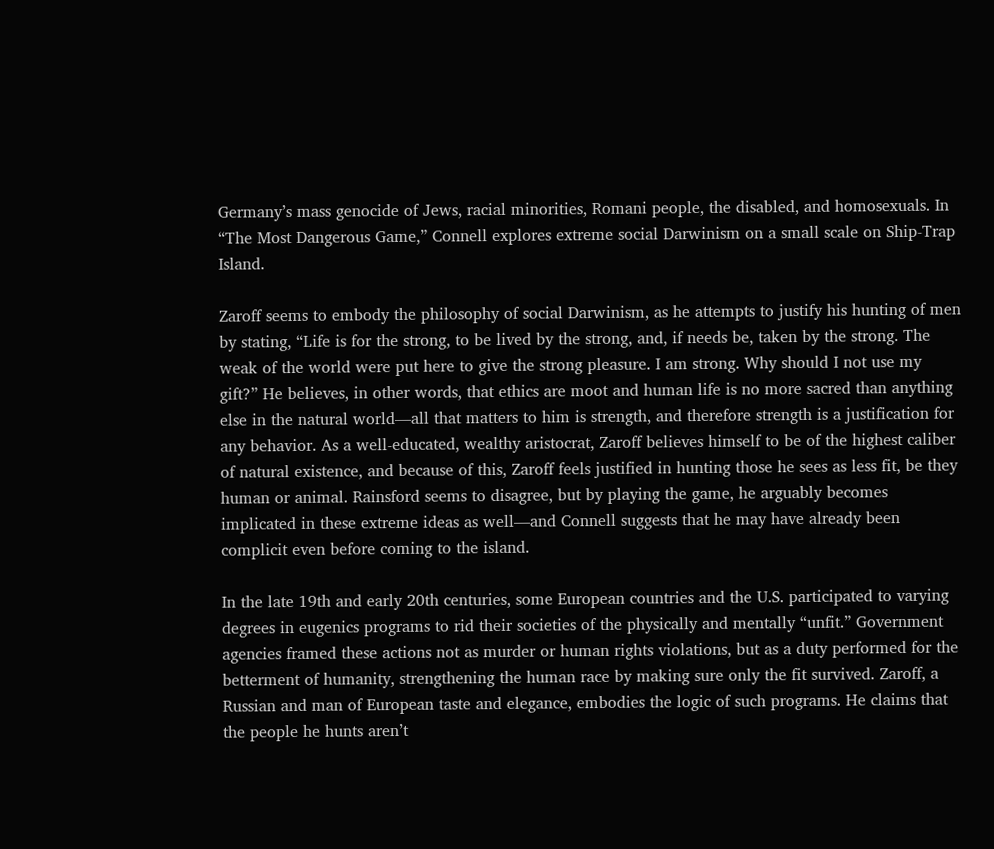Germany’s mass genocide of Jews, racial minorities, Romani people, the disabled, and homosexuals. In “The Most Dangerous Game,” Connell explores extreme social Darwinism on a small scale on Ship-Trap Island.

Zaroff seems to embody the philosophy of social Darwinism, as he attempts to justify his hunting of men by stating, “Life is for the strong, to be lived by the strong, and, if needs be, taken by the strong. The weak of the world were put here to give the strong pleasure. I am strong. Why should I not use my gift?” He believes, in other words, that ethics are moot and human life is no more sacred than anything else in the natural world—all that matters to him is strength, and therefore strength is a justification for any behavior. As a well-educated, wealthy aristocrat, Zaroff believes himself to be of the highest caliber of natural existence, and because of this, Zaroff feels justified in hunting those he sees as less fit, be they human or animal. Rainsford seems to disagree, but by playing the game, he arguably becomes implicated in these extreme ideas as well—and Connell suggests that he may have already been complicit even before coming to the island.

In the late 19th and early 20th centuries, some European countries and the U.S. participated to varying degrees in eugenics programs to rid their societies of the physically and mentally “unfit.” Government agencies framed these actions not as murder or human rights violations, but as a duty performed for the betterment of humanity, strengthening the human race by making sure only the fit survived. Zaroff, a Russian and man of European taste and elegance, embodies the logic of such programs. He claims that the people he hunts aren’t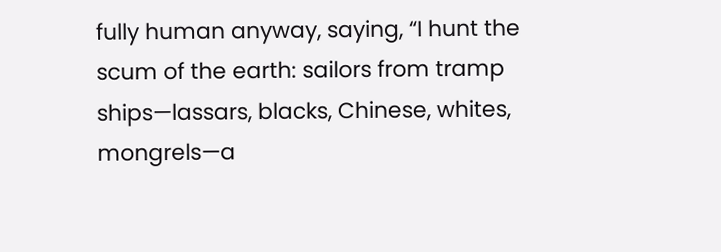fully human anyway, saying, “I hunt the scum of the earth: sailors from tramp ships—lassars, blacks, Chinese, whites, mongrels—a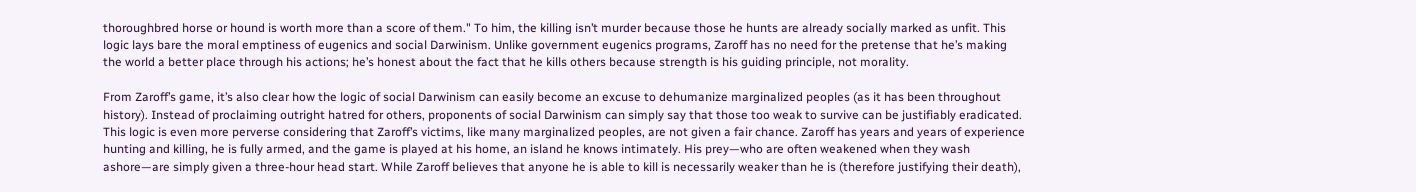thoroughbred horse or hound is worth more than a score of them." To him, the killing isn’t murder because those he hunts are already socially marked as unfit. This logic lays bare the moral emptiness of eugenics and social Darwinism. Unlike government eugenics programs, Zaroff has no need for the pretense that he’s making the world a better place through his actions; he’s honest about the fact that he kills others because strength is his guiding principle, not morality.

From Zaroff’s game, it’s also clear how the logic of social Darwinism can easily become an excuse to dehumanize marginalized peoples (as it has been throughout history). Instead of proclaiming outright hatred for others, proponents of social Darwinism can simply say that those too weak to survive can be justifiably eradicated. This logic is even more perverse considering that Zaroff’s victims, like many marginalized peoples, are not given a fair chance. Zaroff has years and years of experience hunting and killing, he is fully armed, and the game is played at his home, an island he knows intimately. His prey—who are often weakened when they wash ashore—are simply given a three-hour head start. While Zaroff believes that anyone he is able to kill is necessarily weaker than he is (therefore justifying their death),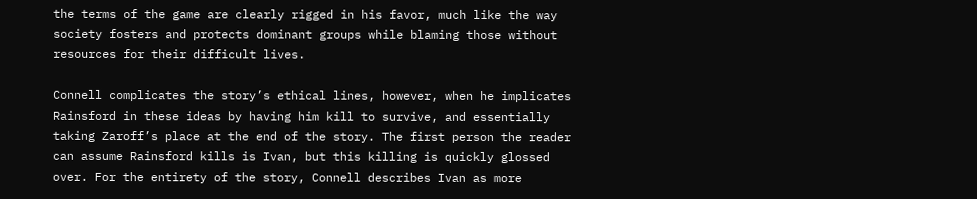the terms of the game are clearly rigged in his favor, much like the way society fosters and protects dominant groups while blaming those without resources for their difficult lives.

Connell complicates the story’s ethical lines, however, when he implicates Rainsford in these ideas by having him kill to survive, and essentially taking Zaroff’s place at the end of the story. The first person the reader can assume Rainsford kills is Ivan, but this killing is quickly glossed over. For the entirety of the story, Connell describes Ivan as more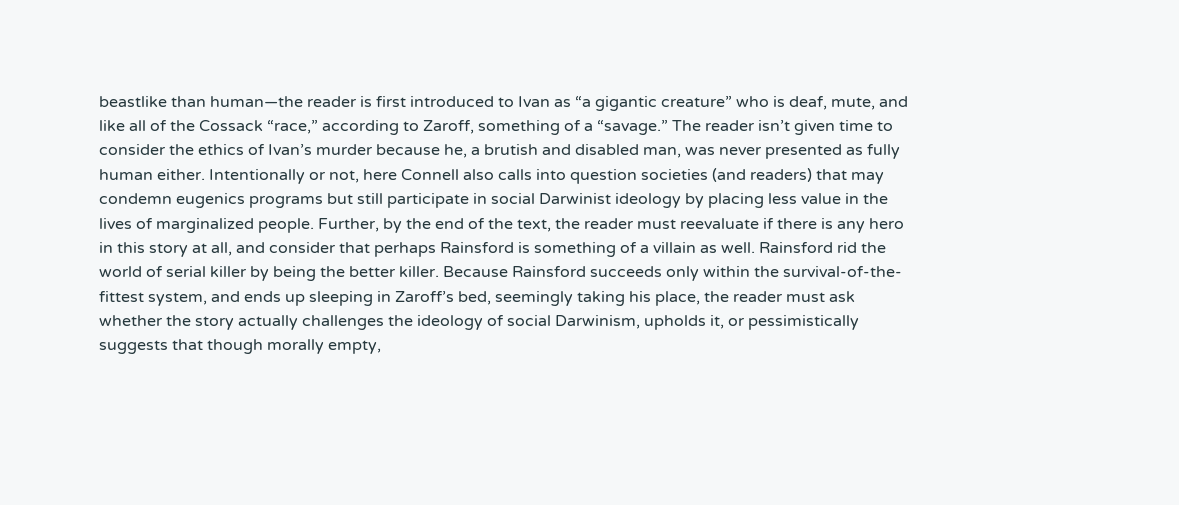beastlike than human—the reader is first introduced to Ivan as “a gigantic creature” who is deaf, mute, and like all of the Cossack “race,” according to Zaroff, something of a “savage.” The reader isn’t given time to consider the ethics of Ivan’s murder because he, a brutish and disabled man, was never presented as fully human either. Intentionally or not, here Connell also calls into question societies (and readers) that may condemn eugenics programs but still participate in social Darwinist ideology by placing less value in the lives of marginalized people. Further, by the end of the text, the reader must reevaluate if there is any hero in this story at all, and consider that perhaps Rainsford is something of a villain as well. Rainsford rid the world of serial killer by being the better killer. Because Rainsford succeeds only within the survival-of-the-fittest system, and ends up sleeping in Zaroff’s bed, seemingly taking his place, the reader must ask whether the story actually challenges the ideology of social Darwinism, upholds it, or pessimistically suggests that though morally empty,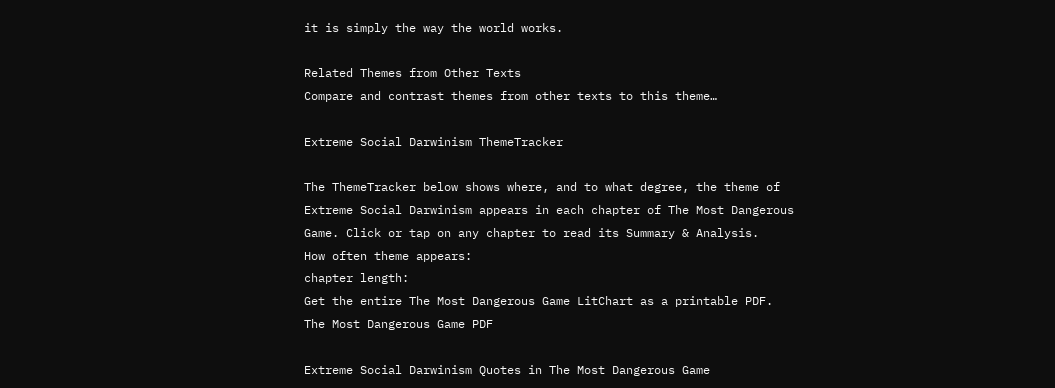it is simply the way the world works.

Related Themes from Other Texts
Compare and contrast themes from other texts to this theme…

Extreme Social Darwinism ThemeTracker

The ThemeTracker below shows where, and to what degree, the theme of Extreme Social Darwinism appears in each chapter of The Most Dangerous Game. Click or tap on any chapter to read its Summary & Analysis.
How often theme appears:
chapter length:
Get the entire The Most Dangerous Game LitChart as a printable PDF.
The Most Dangerous Game PDF

Extreme Social Darwinism Quotes in The Most Dangerous Game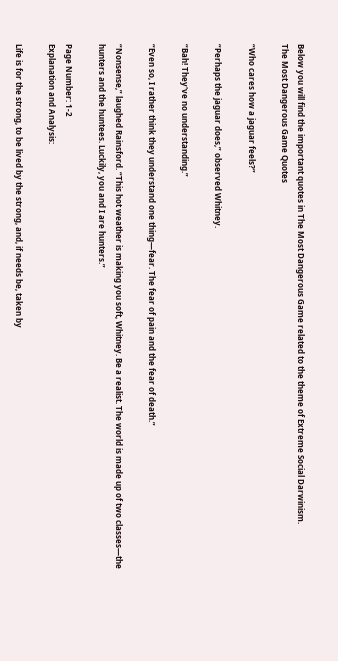Below you will find the important quotes in The Most Dangerous Game related to the theme of Extreme Social Darwinism.
The Most Dangerous Game Quotes

“Who cares how a jaguar feels?”

“Perhaps the jaguar does,” observed Whitney.

“Bah! They've no understanding.”

“Even so, I rather think they understand one thing—fear. The fear of pain and the fear of death.”

“Nonsense,” laughed Rainsford. “This hot weather is making you soft, Whitney. Be a realist. The world is made up of two classes—the hunters and the huntees. Luckily, you and I are hunters.”

Page Number: 1-2
Explanation and Analysis:

Life is for the strong, to be lived by the strong, and, if needs be, taken by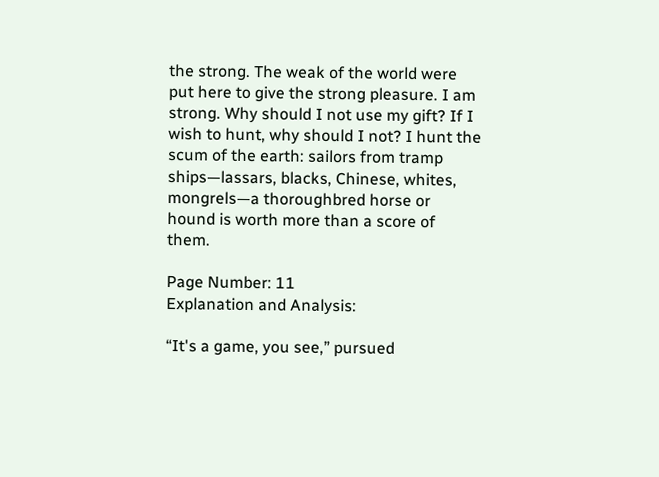the strong. The weak of the world were put here to give the strong pleasure. I am strong. Why should I not use my gift? If I wish to hunt, why should I not? I hunt the scum of the earth: sailors from tramp ships—lassars, blacks, Chinese, whites, mongrels—a thoroughbred horse or hound is worth more than a score of them.

Page Number: 11
Explanation and Analysis:

“It's a game, you see,” pursued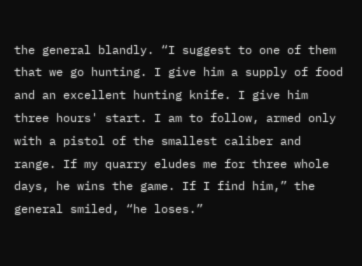the general blandly. “I suggest to one of them that we go hunting. I give him a supply of food and an excellent hunting knife. I give him three hours' start. I am to follow, armed only with a pistol of the smallest caliber and range. If my quarry eludes me for three whole days, he wins the game. If I find him,” the general smiled, “he loses.”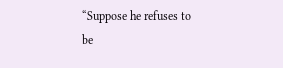“Suppose he refuses to be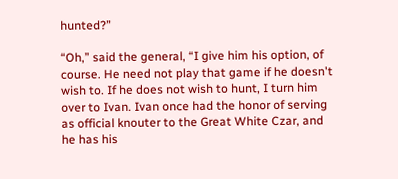hunted?”

“Oh,” said the general, “I give him his option, of course. He need not play that game if he doesn't wish to. If he does not wish to hunt, I turn him over to Ivan. Ivan once had the honor of serving as official knouter to the Great White Czar, and he has his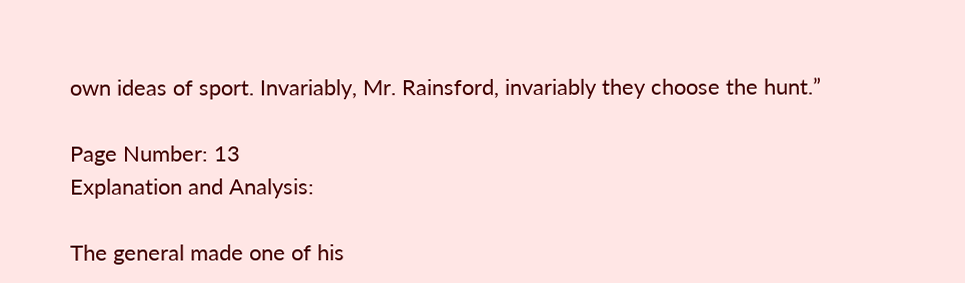own ideas of sport. Invariably, Mr. Rainsford, invariably they choose the hunt.”

Page Number: 13
Explanation and Analysis:

The general made one of his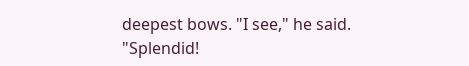deepest bows. "I see," he said. "Splendid!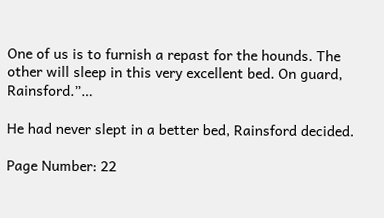One of us is to furnish a repast for the hounds. The other will sleep in this very excellent bed. On guard, Rainsford.”…

He had never slept in a better bed, Rainsford decided.

Page Number: 22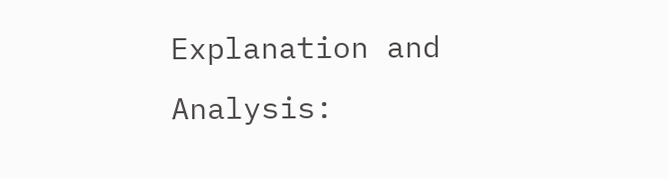Explanation and Analysis: